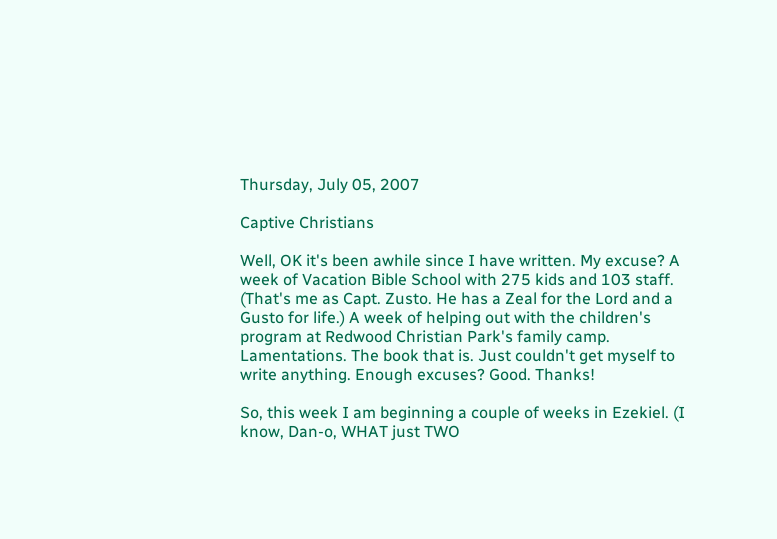Thursday, July 05, 2007

Captive Christians

Well, OK it's been awhile since I have written. My excuse? A week of Vacation Bible School with 275 kids and 103 staff. (That's me as Capt. Zusto. He has a Zeal for the Lord and a Gusto for life.) A week of helping out with the children's program at Redwood Christian Park's family camp. Lamentations. The book that is. Just couldn't get myself to write anything. Enough excuses? Good. Thanks!

So, this week I am beginning a couple of weeks in Ezekiel. (I know, Dan-o, WHAT just TWO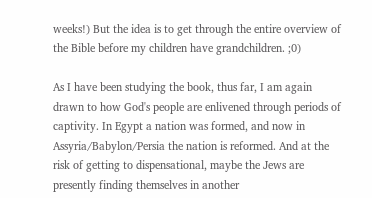weeks!) But the idea is to get through the entire overview of the Bible before my children have grandchildren. ;0)

As I have been studying the book, thus far, I am again drawn to how God's people are enlivened through periods of captivity. In Egypt a nation was formed, and now in Assyria/Babylon/Persia the nation is reformed. And at the risk of getting to dispensational, maybe the Jews are presently finding themselves in another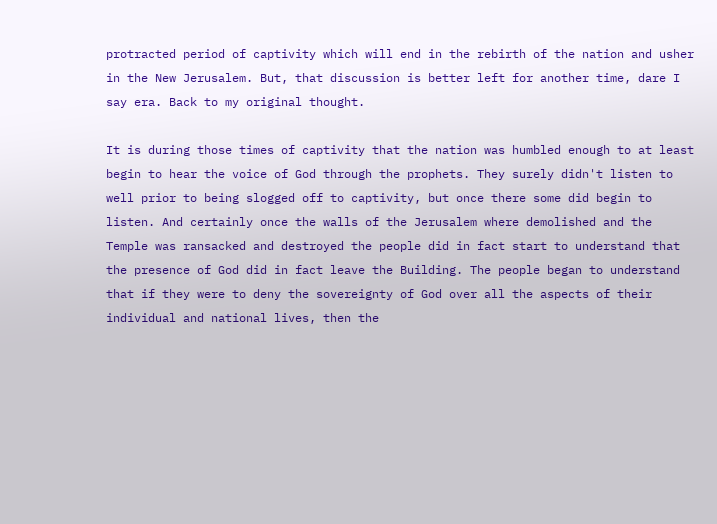protracted period of captivity which will end in the rebirth of the nation and usher in the New Jerusalem. But, that discussion is better left for another time, dare I say era. Back to my original thought.

It is during those times of captivity that the nation was humbled enough to at least begin to hear the voice of God through the prophets. They surely didn't listen to well prior to being slogged off to captivity, but once there some did begin to listen. And certainly once the walls of the Jerusalem where demolished and the Temple was ransacked and destroyed the people did in fact start to understand that the presence of God did in fact leave the Building. The people began to understand that if they were to deny the sovereignty of God over all the aspects of their individual and national lives, then the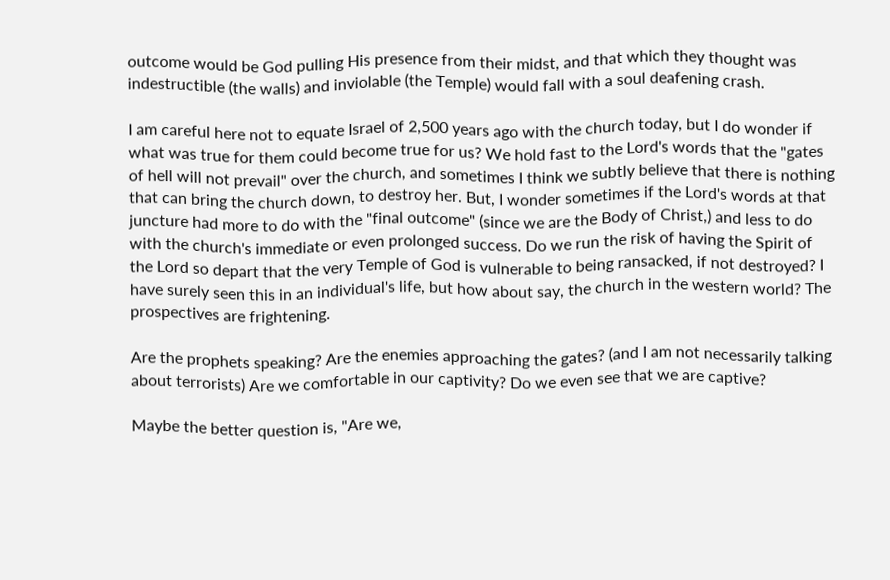outcome would be God pulling His presence from their midst, and that which they thought was indestructible (the walls) and inviolable (the Temple) would fall with a soul deafening crash.

I am careful here not to equate Israel of 2,500 years ago with the church today, but I do wonder if what was true for them could become true for us? We hold fast to the Lord's words that the "gates of hell will not prevail" over the church, and sometimes I think we subtly believe that there is nothing that can bring the church down, to destroy her. But, I wonder sometimes if the Lord's words at that juncture had more to do with the "final outcome" (since we are the Body of Christ,) and less to do with the church's immediate or even prolonged success. Do we run the risk of having the Spirit of the Lord so depart that the very Temple of God is vulnerable to being ransacked, if not destroyed? I have surely seen this in an individual's life, but how about say, the church in the western world? The prospectives are frightening.

Are the prophets speaking? Are the enemies approaching the gates? (and I am not necessarily talking about terrorists) Are we comfortable in our captivity? Do we even see that we are captive?

Maybe the better question is, "Are we,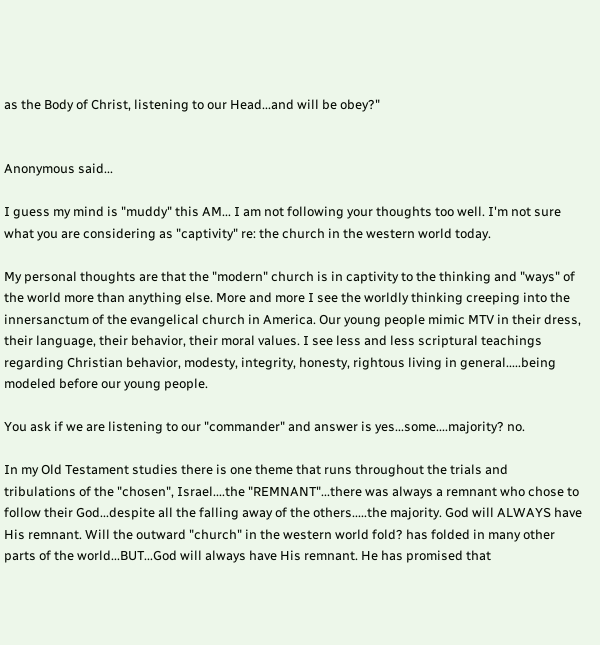as the Body of Christ, listening to our Head...and will be obey?"


Anonymous said...

I guess my mind is "muddy" this AM... I am not following your thoughts too well. I'm not sure what you are considering as "captivity" re: the church in the western world today.

My personal thoughts are that the "modern" church is in captivity to the thinking and "ways" of the world more than anything else. More and more I see the worldly thinking creeping into the innersanctum of the evangelical church in America. Our young people mimic MTV in their dress, their language, their behavior, their moral values. I see less and less scriptural teachings regarding Christian behavior, modesty, integrity, honesty, rightous living in general.....being modeled before our young people.

You ask if we are listening to our "commander" and answer is yes...some....majority? no.

In my Old Testament studies there is one theme that runs throughout the trials and tribulations of the "chosen", Israel....the "REMNANT"...there was always a remnant who chose to follow their God...despite all the falling away of the others.....the majority. God will ALWAYS have His remnant. Will the outward "church" in the western world fold? has folded in many other parts of the world...BUT...God will always have His remnant. He has promised that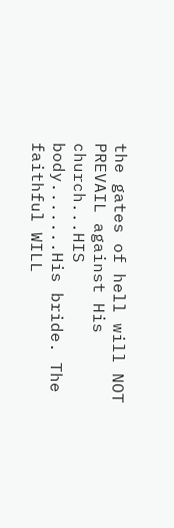the gates of hell will NOT PREVAIL against His church...HIS body.......His bride. The faithful WILL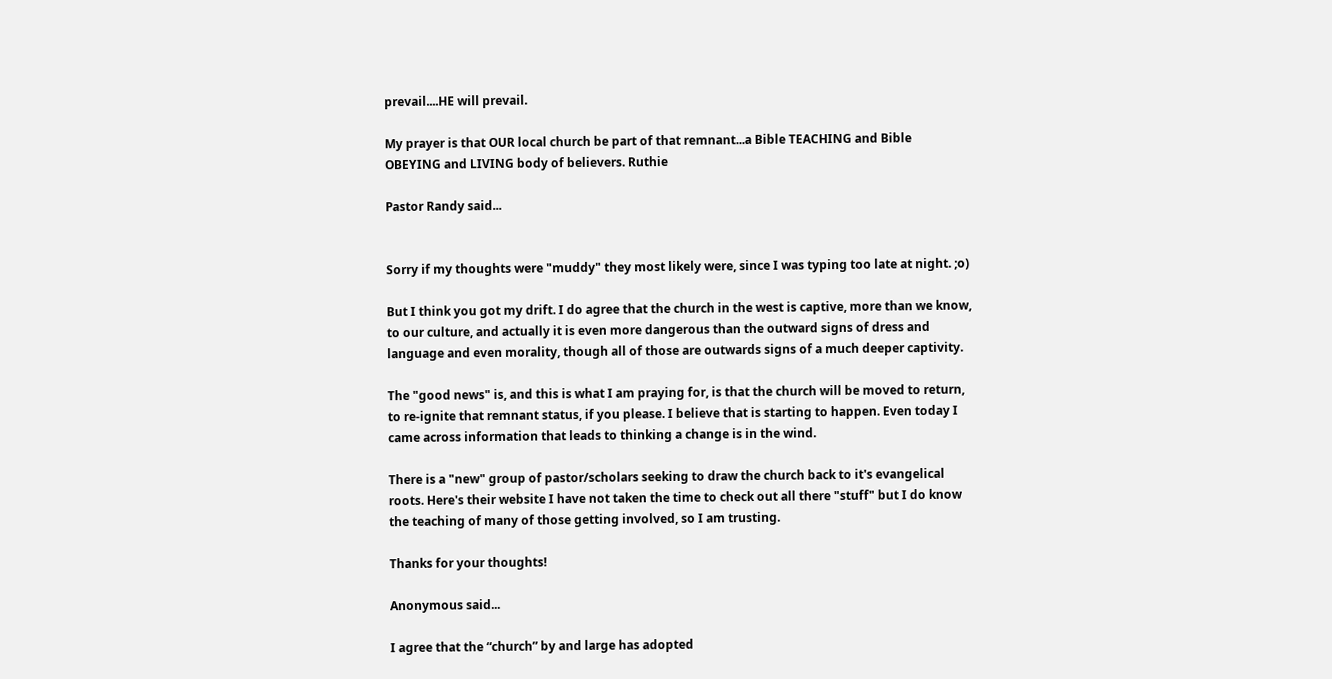prevail....HE will prevail.

My prayer is that OUR local church be part of that remnant...a Bible TEACHING and Bible OBEYING and LIVING body of believers. Ruthie

Pastor Randy said...


Sorry if my thoughts were "muddy" they most likely were, since I was typing too late at night. ;o)

But I think you got my drift. I do agree that the church in the west is captive, more than we know, to our culture, and actually it is even more dangerous than the outward signs of dress and language and even morality, though all of those are outwards signs of a much deeper captivity.

The "good news" is, and this is what I am praying for, is that the church will be moved to return, to re-ignite that remnant status, if you please. I believe that is starting to happen. Even today I came across information that leads to thinking a change is in the wind.

There is a "new" group of pastor/scholars seeking to draw the church back to it's evangelical roots. Here's their website I have not taken the time to check out all there "stuff" but I do know the teaching of many of those getting involved, so I am trusting.

Thanks for your thoughts!

Anonymous said...

I agree that the “church” by and large has adopted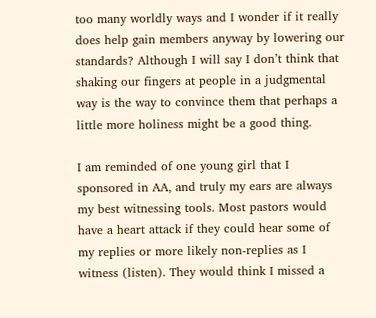too many worldly ways and I wonder if it really does help gain members anyway by lowering our standards? Although I will say I don’t think that shaking our fingers at people in a judgmental way is the way to convince them that perhaps a little more holiness might be a good thing.

I am reminded of one young girl that I sponsored in AA, and truly my ears are always my best witnessing tools. Most pastors would have a heart attack if they could hear some of my replies or more likely non-replies as I witness (listen). They would think I missed a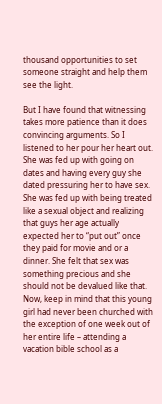thousand opportunities to set someone straight and help them see the light.

But I have found that witnessing takes more patience than it does convincing arguments. So I listened to her pour her heart out. She was fed up with going on dates and having every guy she dated pressuring her to have sex. She was fed up with being treated like a sexual object and realizing that guys her age actually expected her to “put out” once they paid for movie and or a dinner. She felt that sex was something precious and she should not be devalued like that. Now, keep in mind that this young girl had never been churched with the exception of one week out of her entire life – attending a vacation bible school as a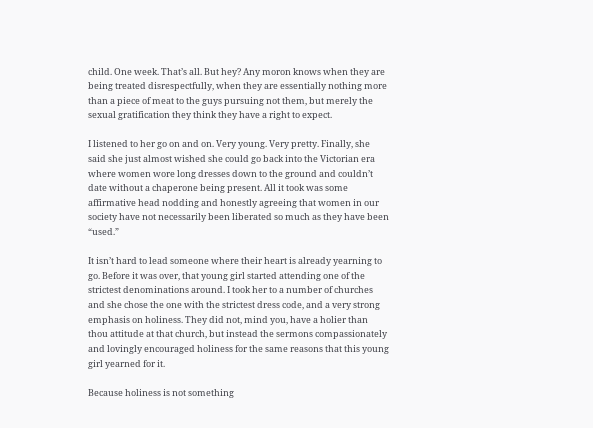child. One week. That’s all. But hey? Any moron knows when they are being treated disrespectfully, when they are essentially nothing more than a piece of meat to the guys pursuing not them, but merely the sexual gratification they think they have a right to expect.

I listened to her go on and on. Very young. Very pretty. Finally, she said she just almost wished she could go back into the Victorian era where women wore long dresses down to the ground and couldn’t date without a chaperone being present. All it took was some affirmative head nodding and honestly agreeing that women in our society have not necessarily been liberated so much as they have been “used.”

It isn’t hard to lead someone where their heart is already yearning to go. Before it was over, that young girl started attending one of the strictest denominations around. I took her to a number of churches and she chose the one with the strictest dress code, and a very strong emphasis on holiness. They did not, mind you, have a holier than thou attitude at that church, but instead the sermons compassionately and lovingly encouraged holiness for the same reasons that this young girl yearned for it.

Because holiness is not something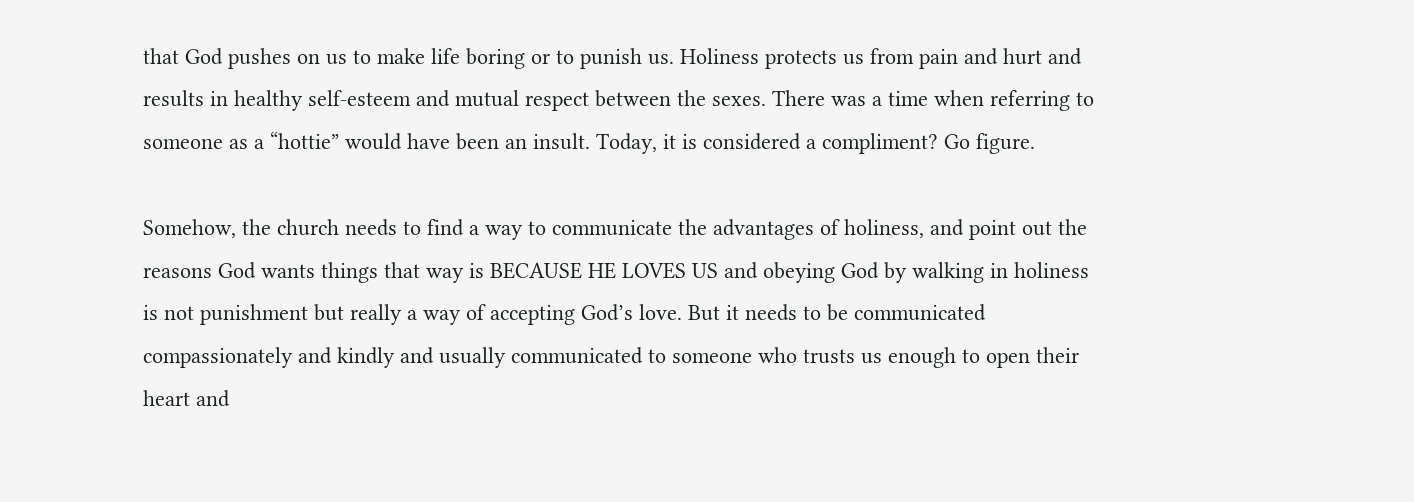that God pushes on us to make life boring or to punish us. Holiness protects us from pain and hurt and results in healthy self-esteem and mutual respect between the sexes. There was a time when referring to someone as a “hottie” would have been an insult. Today, it is considered a compliment? Go figure.

Somehow, the church needs to find a way to communicate the advantages of holiness, and point out the reasons God wants things that way is BECAUSE HE LOVES US and obeying God by walking in holiness is not punishment but really a way of accepting God’s love. But it needs to be communicated compassionately and kindly and usually communicated to someone who trusts us enough to open their heart and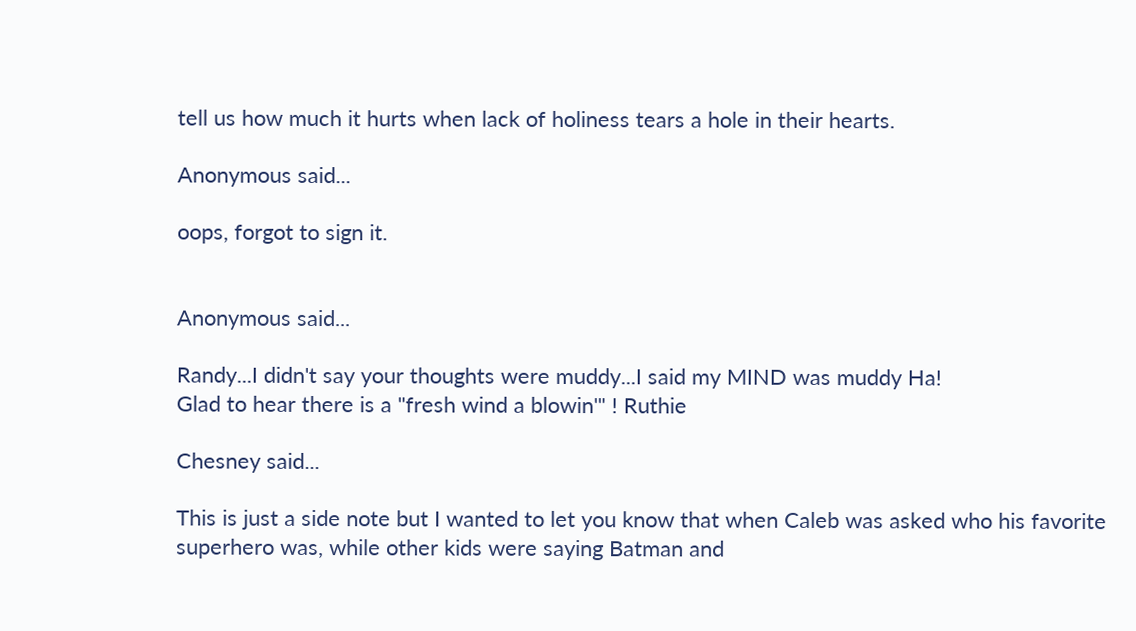tell us how much it hurts when lack of holiness tears a hole in their hearts.

Anonymous said...

oops, forgot to sign it.


Anonymous said...

Randy...I didn't say your thoughts were muddy...I said my MIND was muddy Ha!
Glad to hear there is a "fresh wind a blowin'" ! Ruthie

Chesney said...

This is just a side note but I wanted to let you know that when Caleb was asked who his favorite superhero was, while other kids were saying Batman and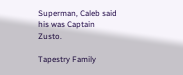Superman, Caleb said his was Captain Zusto.

Tapestry Family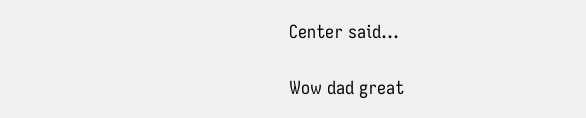Center said...

Wow dad great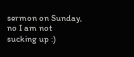sermon on Sunday, no I am not sucking up :)